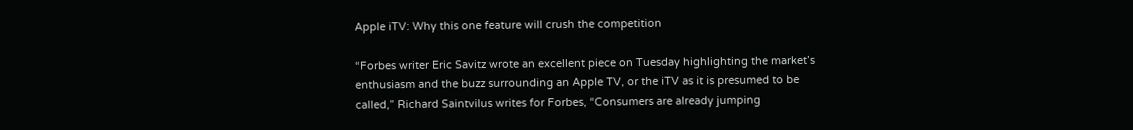Apple iTV: Why this one feature will crush the competition

“Forbes writer Eric Savitz wrote an excellent piece on Tuesday highlighting the market’s enthusiasm and the buzz surrounding an Apple TV, or the iTV as it is presumed to be called,” Richard Saintvilus writes for Forbes, “Consumers are already jumping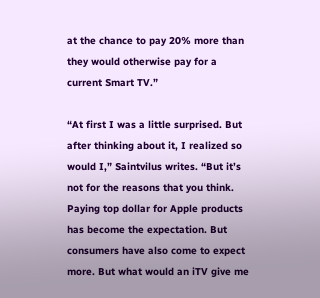at the chance to pay 20% more than they would otherwise pay for a current Smart TV.”

“At first I was a little surprised. But after thinking about it, I realized so would I,” Saintvilus writes. “But it’s not for the reasons that you think. Paying top dollar for Apple products has become the expectation. But consumers have also come to expect more. But what would an iTV give me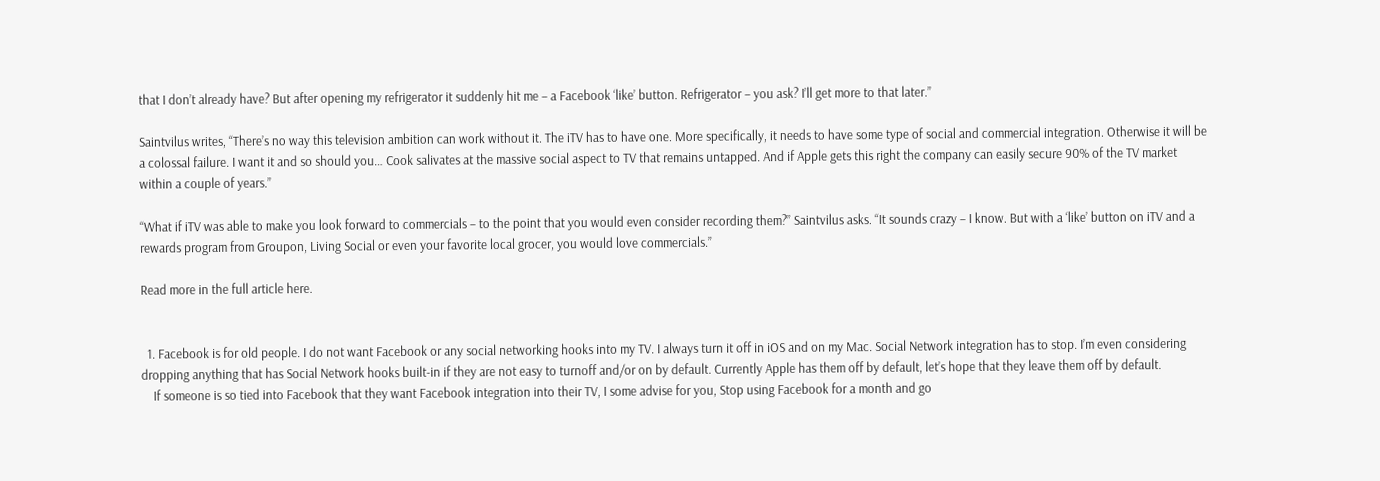that I don’t already have? But after opening my refrigerator it suddenly hit me – a Facebook ‘like’ button. Refrigerator – you ask? I’ll get more to that later.”

Saintvilus writes, “There’s no way this television ambition can work without it. The iTV has to have one. More specifically, it needs to have some type of social and commercial integration. Otherwise it will be a colossal failure. I want it and so should you… Cook salivates at the massive social aspect to TV that remains untapped. And if Apple gets this right the company can easily secure 90% of the TV market within a couple of years.”

“What if iTV was able to make you look forward to commercials – to the point that you would even consider recording them?” Saintvilus asks. “It sounds crazy – I know. But with a ‘like’ button on iTV and a rewards program from Groupon, Living Social or even your favorite local grocer, you would love commercials.”

Read more in the full article here.


  1. Facebook is for old people. I do not want Facebook or any social networking hooks into my TV. I always turn it off in iOS and on my Mac. Social Network integration has to stop. I’m even considering dropping anything that has Social Network hooks built-in if they are not easy to turnoff and/or on by default. Currently Apple has them off by default, let’s hope that they leave them off by default.
    If someone is so tied into Facebook that they want Facebook integration into their TV, I some advise for you, Stop using Facebook for a month and go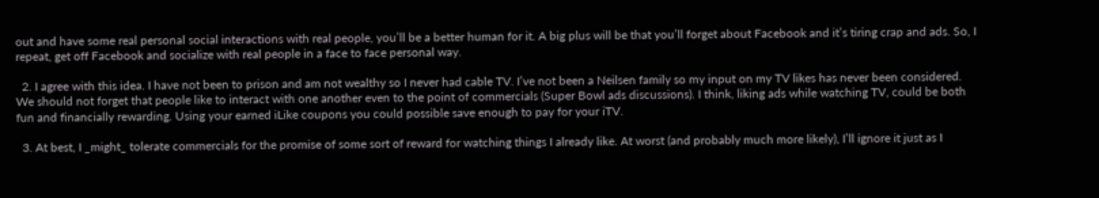out and have some real personal social interactions with real people, you’ll be a better human for it. A big plus will be that you’ll forget about Facebook and it’s tiring crap and ads. So, I repeat, get off Facebook and socialize with real people in a face to face personal way.

  2. I agree with this idea. I have not been to prison and am not wealthy so I never had cable TV. I’ve not been a Neilsen family so my input on my TV likes has never been considered. We should not forget that people like to interact with one another even to the point of commercials (Super Bowl ads discussions). I think, liking ads while watching TV, could be both fun and financially rewarding. Using your earned iLike coupons you could possible save enough to pay for your iTV.

  3. At best, I _might_ tolerate commercials for the promise of some sort of reward for watching things I already like. At worst (and probably much more likely), I’ll ignore it just as I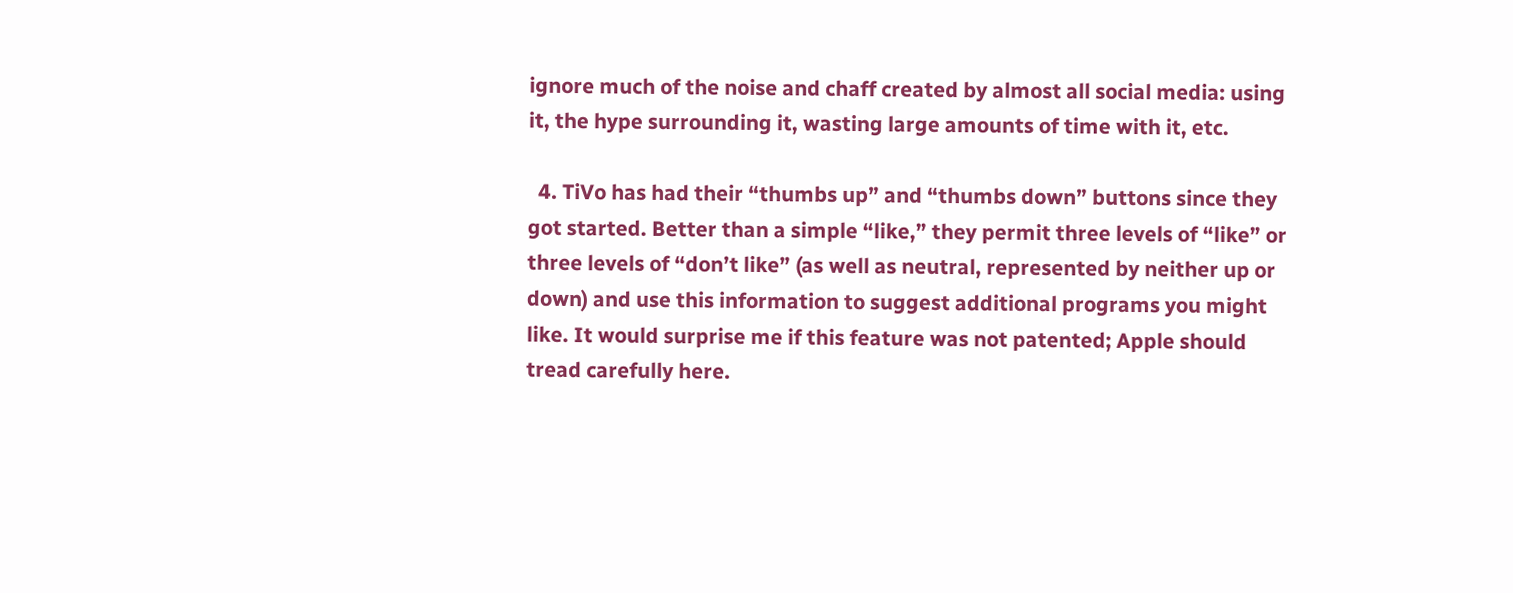ignore much of the noise and chaff created by almost all social media: using it, the hype surrounding it, wasting large amounts of time with it, etc.

  4. TiVo has had their “thumbs up” and “thumbs down” buttons since they got started. Better than a simple “like,” they permit three levels of “like” or three levels of “don’t like” (as well as neutral, represented by neither up or down) and use this information to suggest additional programs you might like. It would surprise me if this feature was not patented; Apple should tread carefully here.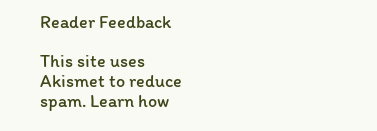Reader Feedback

This site uses Akismet to reduce spam. Learn how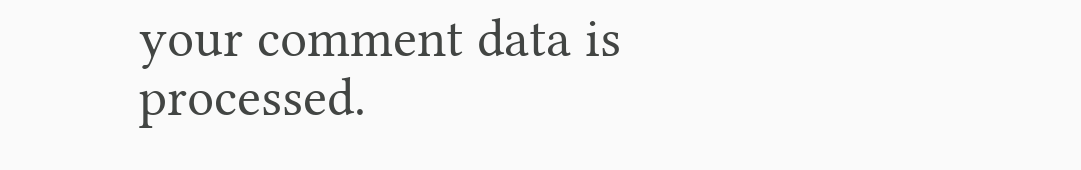your comment data is processed.